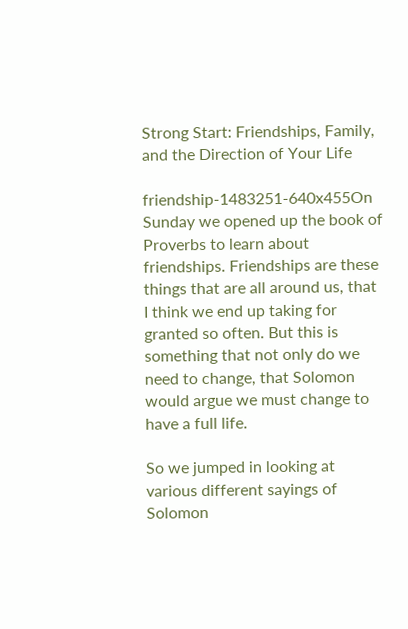Strong Start: Friendships, Family, and the Direction of Your Life

friendship-1483251-640x455On Sunday we opened up the book of Proverbs to learn about friendships. Friendships are these things that are all around us, that I think we end up taking for granted so often. But this is something that not only do we need to change, that Solomon would argue we must change to have a full life.

So we jumped in looking at various different sayings of Solomon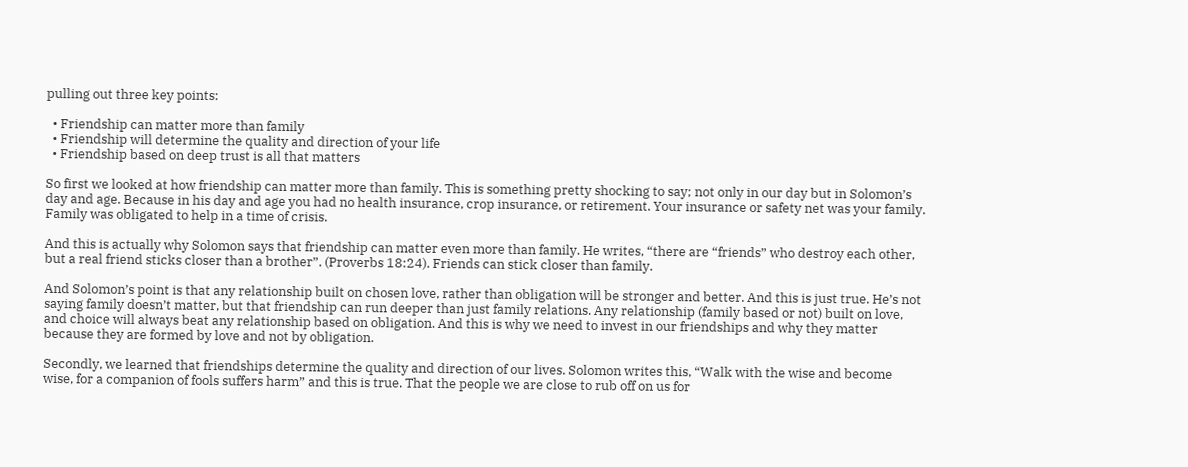pulling out three key points:

  • Friendship can matter more than family
  • Friendship will determine the quality and direction of your life
  • Friendship based on deep trust is all that matters

So first we looked at how friendship can matter more than family. This is something pretty shocking to say; not only in our day but in Solomon’s day and age. Because in his day and age you had no health insurance, crop insurance, or retirement. Your insurance or safety net was your family. Family was obligated to help in a time of crisis.

And this is actually why Solomon says that friendship can matter even more than family. He writes, “there are “friends” who destroy each other, but a real friend sticks closer than a brother”. (Proverbs 18:24). Friends can stick closer than family.

And Solomon’s point is that any relationship built on chosen love, rather than obligation will be stronger and better. And this is just true. He’s not saying family doesn’t matter, but that friendship can run deeper than just family relations. Any relationship (family based or not) built on love, and choice will always beat any relationship based on obligation. And this is why we need to invest in our friendships and why they matter because they are formed by love and not by obligation.

Secondly, we learned that friendships determine the quality and direction of our lives. Solomon writes this, “Walk with the wise and become wise, for a companion of fools suffers harm” and this is true. That the people we are close to rub off on us for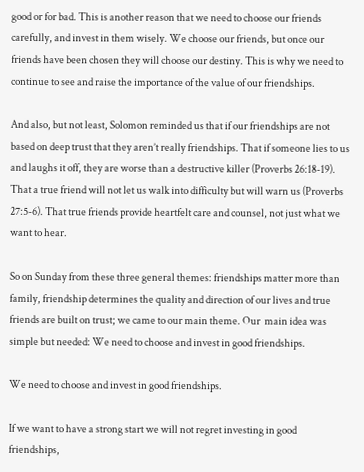good or for bad. This is another reason that we need to choose our friends carefully, and invest in them wisely. We choose our friends, but once our friends have been chosen they will choose our destiny. This is why we need to continue to see and raise the importance of the value of our friendships.

And also, but not least, Solomon reminded us that if our friendships are not based on deep trust that they aren’t really friendships. That if someone lies to us and laughs it off, they are worse than a destructive killer (Proverbs 26:18-19). That a true friend will not let us walk into difficulty but will warn us (Proverbs 27:5-6). That true friends provide heartfelt care and counsel, not just what we want to hear.

So on Sunday from these three general themes: friendships matter more than family, friendship determines the quality and direction of our lives and true friends are built on trust; we came to our main theme. Our  main idea was simple but needed: We need to choose and invest in good friendships.

We need to choose and invest in good friendships.

If we want to have a strong start we will not regret investing in good friendships,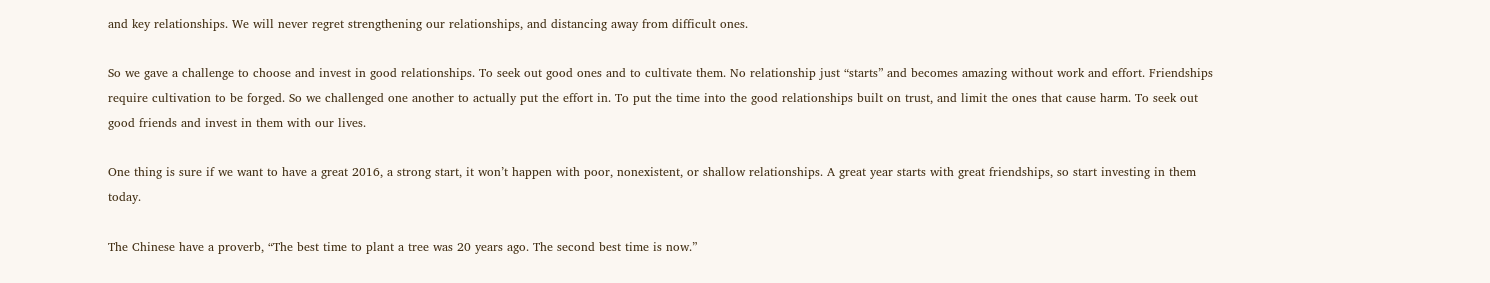and key relationships. We will never regret strengthening our relationships, and distancing away from difficult ones.

So we gave a challenge to choose and invest in good relationships. To seek out good ones and to cultivate them. No relationship just “starts” and becomes amazing without work and effort. Friendships require cultivation to be forged. So we challenged one another to actually put the effort in. To put the time into the good relationships built on trust, and limit the ones that cause harm. To seek out good friends and invest in them with our lives.

One thing is sure if we want to have a great 2016, a strong start, it won’t happen with poor, nonexistent, or shallow relationships. A great year starts with great friendships, so start investing in them today.

The Chinese have a proverb, “The best time to plant a tree was 20 years ago. The second best time is now.”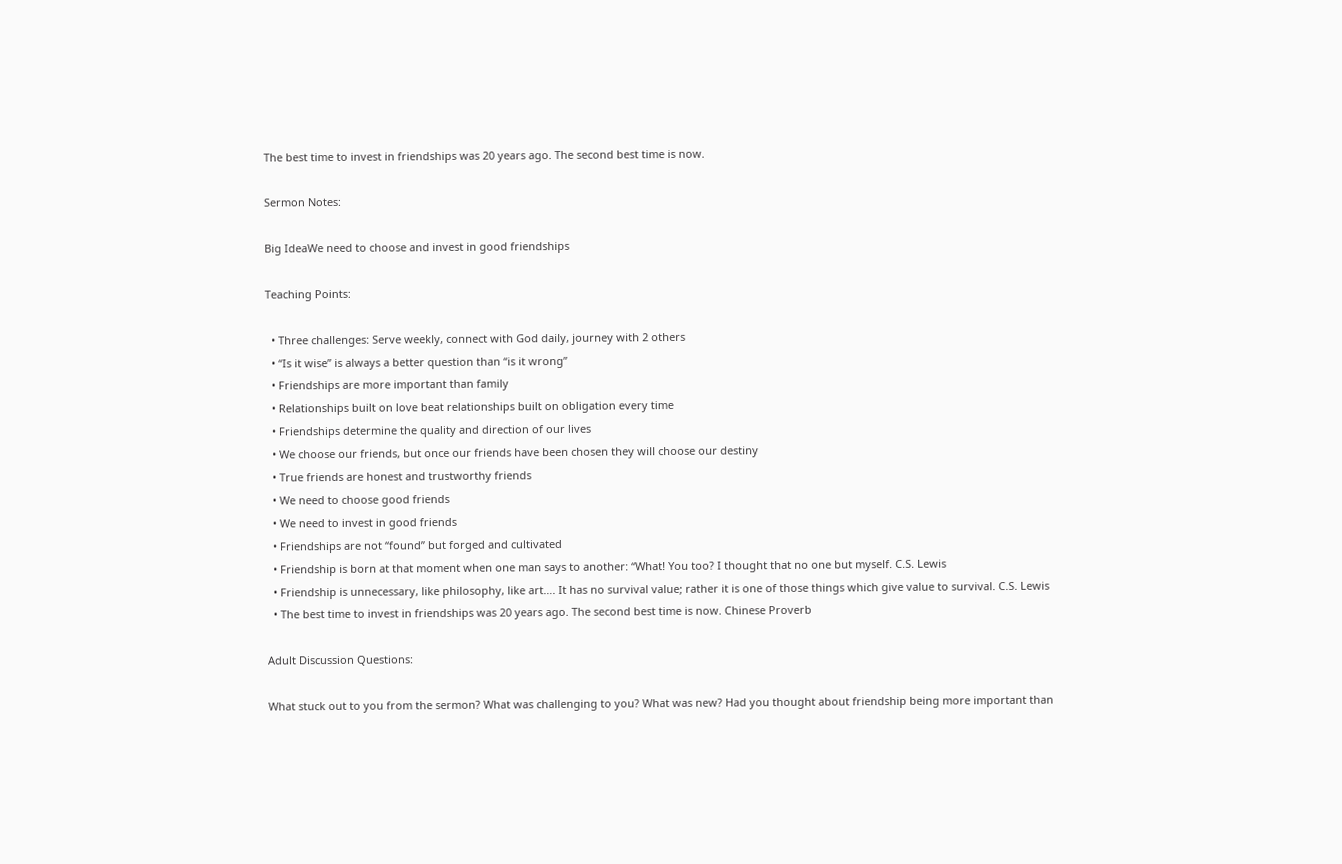The best time to invest in friendships was 20 years ago. The second best time is now.

Sermon Notes:

Big IdeaWe need to choose and invest in good friendships

Teaching Points:

  • Three challenges: Serve weekly, connect with God daily, journey with 2 others
  • “Is it wise” is always a better question than “is it wrong”
  • Friendships are more important than family
  • Relationships built on love beat relationships built on obligation every time
  • Friendships determine the quality and direction of our lives
  • We choose our friends, but once our friends have been chosen they will choose our destiny
  • True friends are honest and trustworthy friends
  • We need to choose good friends
  • We need to invest in good friends
  • Friendships are not “found” but forged and cultivated
  • Friendship is born at that moment when one man says to another: “What! You too? I thought that no one but myself. C.S. Lewis
  • Friendship is unnecessary, like philosophy, like art…. It has no survival value; rather it is one of those things which give value to survival. C.S. Lewis
  • The best time to invest in friendships was 20 years ago. The second best time is now. Chinese Proverb

Adult Discussion Questions:

What stuck out to you from the sermon? What was challenging to you? What was new? Had you thought about friendship being more important than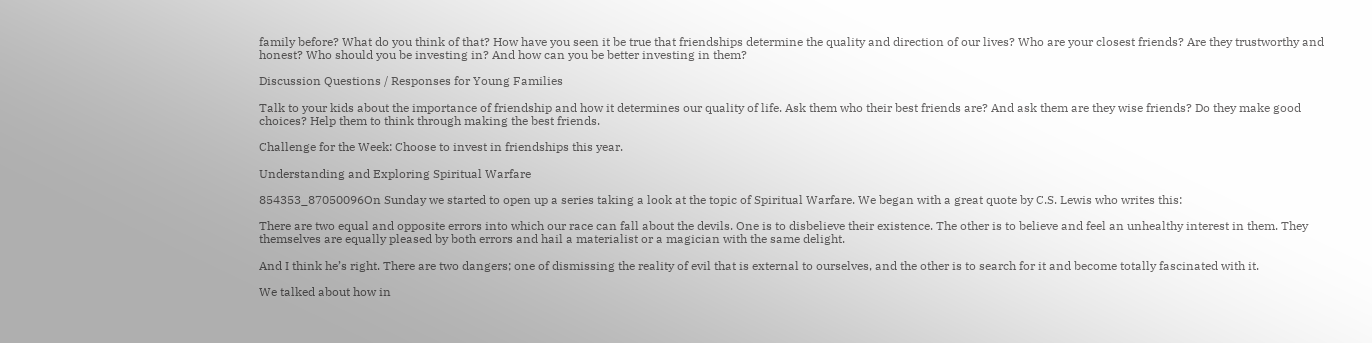family before? What do you think of that? How have you seen it be true that friendships determine the quality and direction of our lives? Who are your closest friends? Are they trustworthy and honest? Who should you be investing in? And how can you be better investing in them?

Discussion Questions / Responses for Young Families

Talk to your kids about the importance of friendship and how it determines our quality of life. Ask them who their best friends are? And ask them are they wise friends? Do they make good choices? Help them to think through making the best friends.

Challenge for the Week: Choose to invest in friendships this year.

Understanding and Exploring Spiritual Warfare

854353_87050096On Sunday we started to open up a series taking a look at the topic of Spiritual Warfare. We began with a great quote by C.S. Lewis who writes this:

There are two equal and opposite errors into which our race can fall about the devils. One is to disbelieve their existence. The other is to believe and feel an unhealthy interest in them. They themselves are equally pleased by both errors and hail a materialist or a magician with the same delight.

And I think he’s right. There are two dangers; one of dismissing the reality of evil that is external to ourselves, and the other is to search for it and become totally fascinated with it.

We talked about how in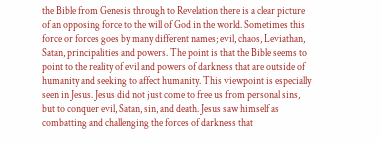the Bible from Genesis through to Revelation there is a clear picture of an opposing force to the will of God in the world. Sometimes this force or forces goes by many different names; evil, chaos, Leviathan, Satan, principalities and powers. The point is that the Bible seems to point to the reality of evil and powers of darkness that are outside of humanity and seeking to affect humanity. This viewpoint is especially seen in Jesus. Jesus did not just come to free us from personal sins, but to conquer evil, Satan, sin, and death. Jesus saw himself as combatting and challenging the forces of darkness that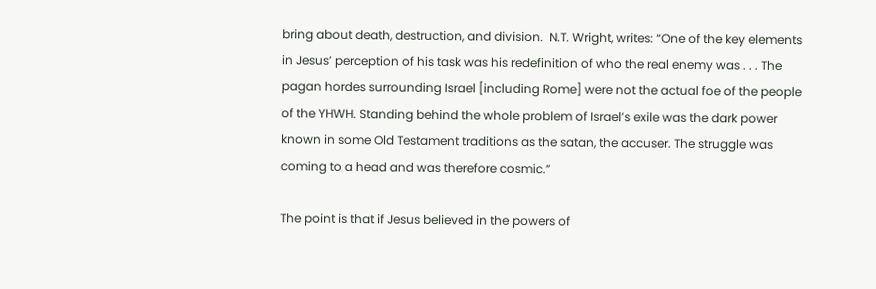bring about death, destruction, and division.  N.T. Wright, writes: “One of the key elements in Jesus’ perception of his task was his redefinition of who the real enemy was . . . The pagan hordes surrounding Israel [including Rome] were not the actual foe of the people of the YHWH. Standing behind the whole problem of Israel’s exile was the dark power known in some Old Testament traditions as the satan, the accuser. The struggle was coming to a head and was therefore cosmic.”

The point is that if Jesus believed in the powers of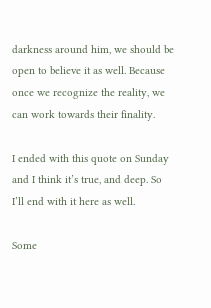darkness around him, we should be open to believe it as well. Because once we recognize the reality, we can work towards their finality.

I ended with this quote on Sunday and I think it’s true, and deep. So I’ll end with it here as well.

Some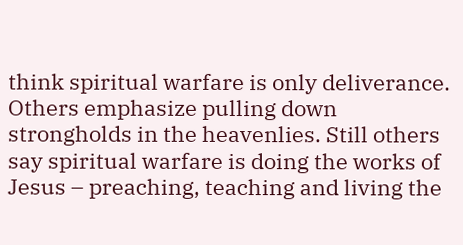think spiritual warfare is only deliverance. Others emphasize pulling down strongholds in the heavenlies. Still others say spiritual warfare is doing the works of Jesus – preaching, teaching and living the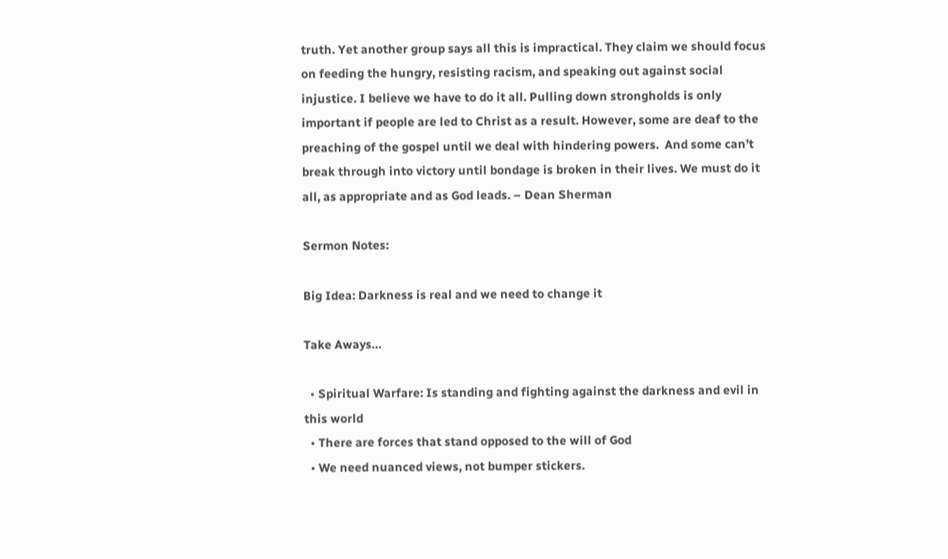truth. Yet another group says all this is impractical. They claim we should focus on feeding the hungry, resisting racism, and speaking out against social injustice. I believe we have to do it all. Pulling down strongholds is only important if people are led to Christ as a result. However, some are deaf to the preaching of the gospel until we deal with hindering powers.  And some can’t break through into victory until bondage is broken in their lives. We must do it all, as appropriate and as God leads. – Dean Sherman

Sermon Notes:

Big Idea: Darkness is real and we need to change it

Take Aways…

  • Spiritual Warfare: Is standing and fighting against the darkness and evil in this world
  • There are forces that stand opposed to the will of God
  • We need nuanced views, not bumper stickers.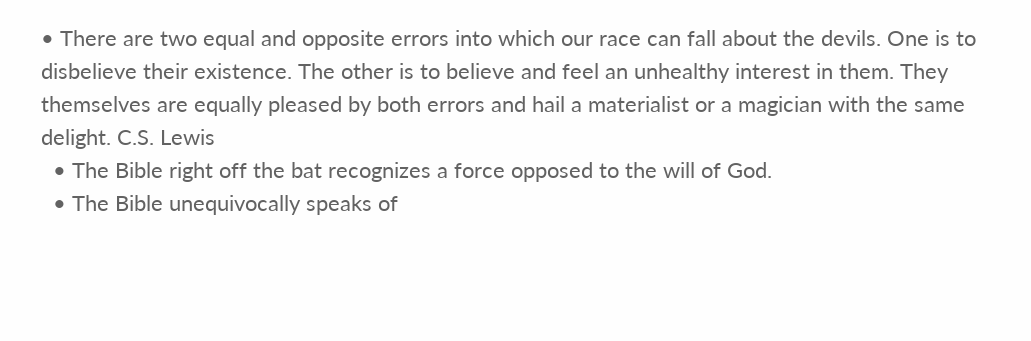• There are two equal and opposite errors into which our race can fall about the devils. One is to disbelieve their existence. The other is to believe and feel an unhealthy interest in them. They themselves are equally pleased by both errors and hail a materialist or a magician with the same delight. C.S. Lewis
  • The Bible right off the bat recognizes a force opposed to the will of God.
  • The Bible unequivocally speaks of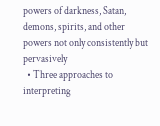powers of darkness, Satan, demons, spirits, and other powers not only consistently but pervasively
  • Three approaches to interpreting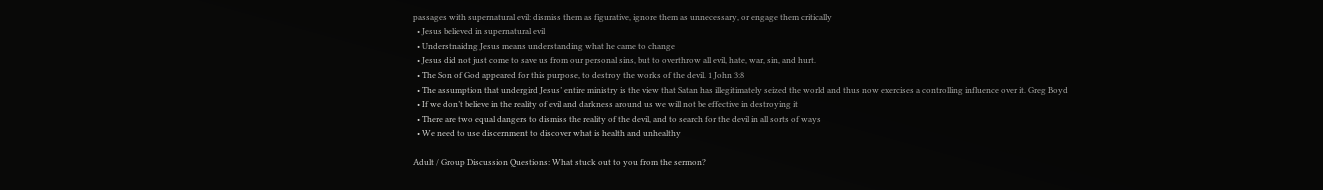passages with supernatural evil: dismiss them as figurative, ignore them as unnecessary, or engage them critically
  • Jesus believed in supernatural evil
  • Understnaidng Jesus means understanding what he came to change
  • Jesus did not just come to save us from our personal sins, but to overthrow all evil, hate, war, sin, and hurt.
  • The Son of God appeared for this purpose, to destroy the works of the devil. 1 John 3:8
  • The assumption that undergird Jesus’ entire ministry is the view that Satan has illegitimately seized the world and thus now exercises a controlling influence over it. Greg Boyd
  • If we don’t believe in the reality of evil and darkness around us we will not be effective in destroying it
  • There are two equal dangers to dismiss the reality of the devil, and to search for the devil in all sorts of ways
  • We need to use discernment to discover what is health and unhealthy

Adult / Group Discussion Questions: What stuck out to you from the sermon?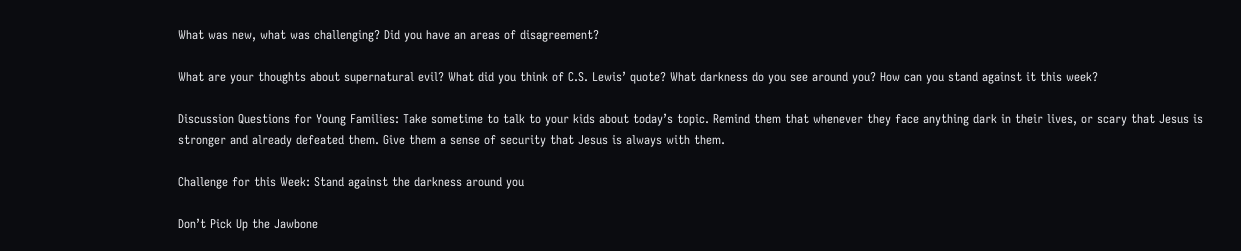What was new, what was challenging? Did you have an areas of disagreement?

What are your thoughts about supernatural evil? What did you think of C.S. Lewis’ quote? What darkness do you see around you? How can you stand against it this week?

Discussion Questions for Young Families: Take sometime to talk to your kids about today’s topic. Remind them that whenever they face anything dark in their lives, or scary that Jesus is stronger and already defeated them. Give them a sense of security that Jesus is always with them.

Challenge for this Week: Stand against the darkness around you

Don’t Pick Up the Jawbone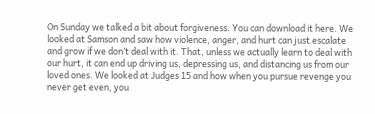On Sunday we talked a bit about forgiveness. You can download it here. We looked at Samson and saw how violence, anger, and hurt can just escalate and grow if we don’t deal with it. That, unless we actually learn to deal with our hurt, it can end up driving us, depressing us, and distancing us from our loved ones. We looked at Judges 15 and how when you pursue revenge you never get even, you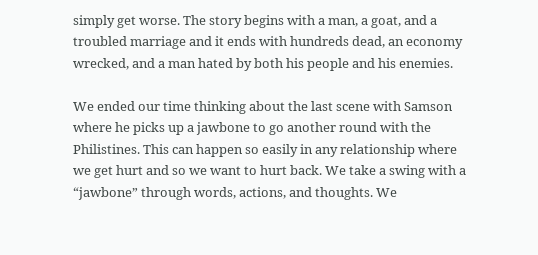simply get worse. The story begins with a man, a goat, and a troubled marriage and it ends with hundreds dead, an economy wrecked, and a man hated by both his people and his enemies.

We ended our time thinking about the last scene with Samson where he picks up a jawbone to go another round with the Philistines. This can happen so easily in any relationship where we get hurt and so we want to hurt back. We take a swing with a “jawbone” through words, actions, and thoughts. We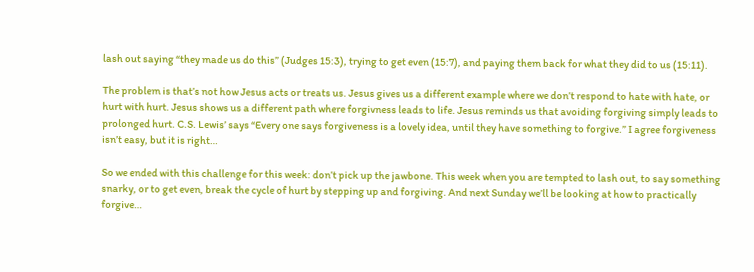lash out saying “they made us do this” (Judges 15:3), trying to get even (15:7), and paying them back for what they did to us (15:11).

The problem is that’s not how Jesus acts or treats us. Jesus gives us a different example where we don’t respond to hate with hate, or hurt with hurt. Jesus shows us a different path where forgivness leads to life. Jesus reminds us that avoiding forgiving simply leads to prolonged hurt. C.S. Lewis’ says “Every one says forgiveness is a lovely idea, until they have something to forgive.” I agree forgiveness isn’t easy, but it is right…

So we ended with this challenge for this week: don’t pick up the jawbone. This week when you are tempted to lash out, to say something snarky, or to get even, break the cycle of hurt by stepping up and forgiving. And next Sunday we’ll be looking at how to practically forgive…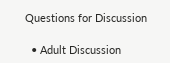Questions for Discussion

  • Adult Discussion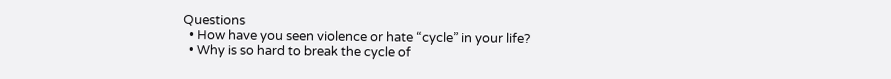Questions
  • How have you seen violence or hate “cycle” in your life?
  • Why is so hard to break the cycle of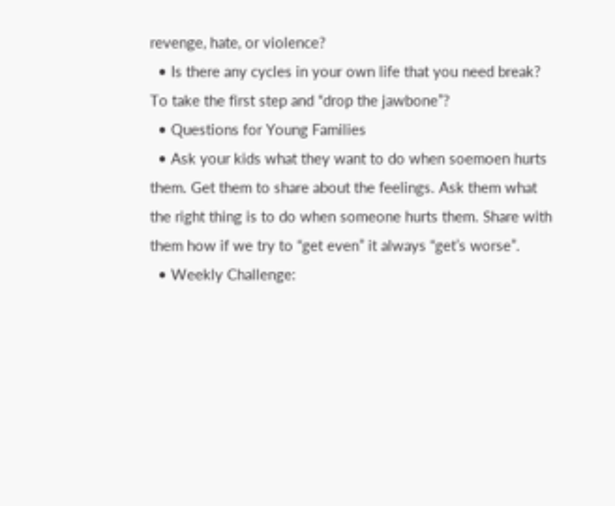revenge, hate, or violence?
  • Is there any cycles in your own life that you need break? To take the first step and “drop the jawbone”?
  • Questions for Young Families
  • Ask your kids what they want to do when soemoen hurts them. Get them to share about the feelings. Ask them what the right thing is to do when someone hurts them. Share with them how if we try to “get even” it always “get’s worse”.
  • Weekly Challenge: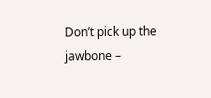Don’t pick up the jawbone –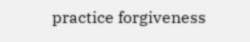practice forgiveness